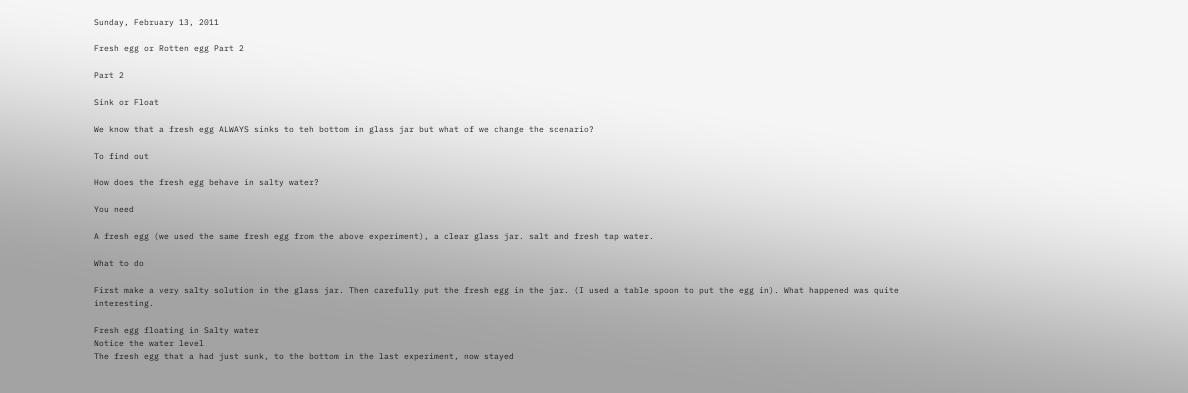Sunday, February 13, 2011

Fresh egg or Rotten egg Part 2

Part 2

Sink or Float

We know that a fresh egg ALWAYS sinks to teh bottom in glass jar but what of we change the scenario?

To find out

How does the fresh egg behave in salty water?

You need

A fresh egg (we used the same fresh egg from the above experiment), a clear glass jar. salt and fresh tap water.

What to do

First make a very salty solution in the glass jar. Then carefully put the fresh egg in the jar. (I used a table spoon to put the egg in). What happened was quite interesting.

Fresh egg floating in Salty water
Notice the water level
The fresh egg that a had just sunk, to the bottom in the last experiment, now stayed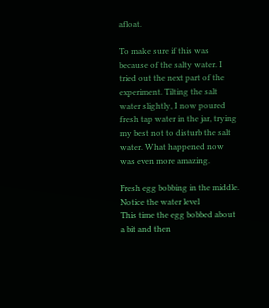afloat.

To make sure if this was because of the salty water. I tried out the next part of the experiment. Tilting the salt water slightly, I now poured fresh tap water in the jar, trying my best not to disturb the salt water. What happened now was even more amazing.

Fresh egg bobbing in the middle.
Notice the water level
This time the egg bobbed about a bit and then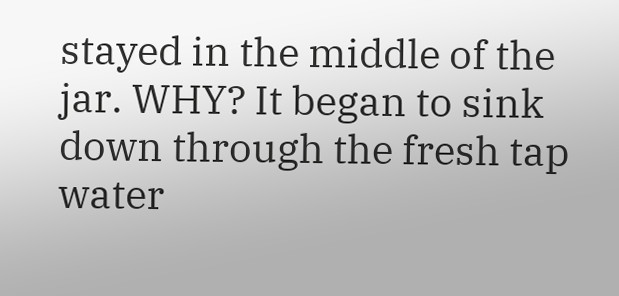stayed in the middle of the jar. WHY? It began to sink down through the fresh tap water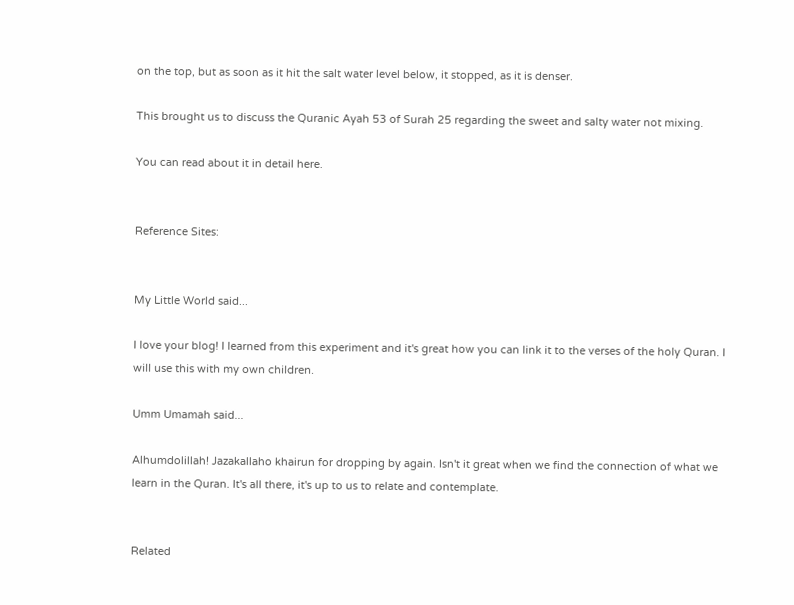on the top, but as soon as it hit the salt water level below, it stopped, as it is denser.

This brought us to discuss the Quranic Ayah 53 of Surah 25 regarding the sweet and salty water not mixing.

You can read about it in detail here.


Reference Sites:


My Little World said...

I love your blog! I learned from this experiment and it's great how you can link it to the verses of the holy Quran. I will use this with my own children.

Umm Umamah said...

Alhumdolillah! Jazakallaho khairun for dropping by again. Isn't it great when we find the connection of what we learn in the Quran. It's all there, it's up to us to relate and contemplate.


Related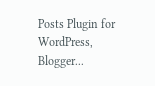Posts Plugin for WordPress, Blogger...